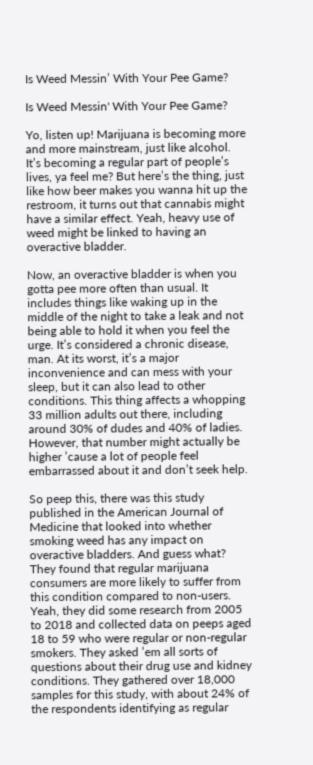Is Weed Messin’ With Your Pee Game?

Is Weed Messin' With Your Pee Game?

Yo, listen up! Marijuana is becoming more and more mainstream, just like alcohol. It’s becoming a regular part of people’s lives, ya feel me? But here’s the thing, just like how beer makes you wanna hit up the restroom, it turns out that cannabis might have a similar effect. Yeah, heavy use of weed might be linked to having an overactive bladder.

Now, an overactive bladder is when you gotta pee more often than usual. It includes things like waking up in the middle of the night to take a leak and not being able to hold it when you feel the urge. It’s considered a chronic disease, man. At its worst, it’s a major inconvenience and can mess with your sleep, but it can also lead to other conditions. This thing affects a whopping 33 million adults out there, including around 30% of dudes and 40% of ladies. However, that number might actually be higher ’cause a lot of people feel embarrassed about it and don’t seek help.

So peep this, there was this study published in the American Journal of Medicine that looked into whether smoking weed has any impact on overactive bladders. And guess what? They found that regular marijuana consumers are more likely to suffer from this condition compared to non-users. Yeah, they did some research from 2005 to 2018 and collected data on peeps aged 18 to 59 who were regular or non-regular smokers. They asked ’em all sorts of questions about their drug use and kidney conditions. They gathered over 18,000 samples for this study, with about 24% of the respondents identifying as regular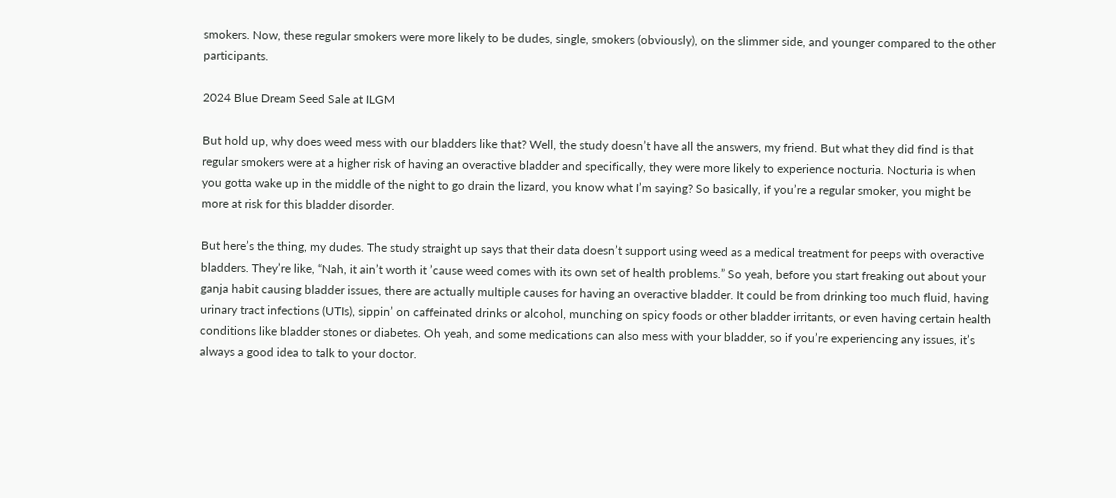smokers. Now, these regular smokers were more likely to be dudes, single, smokers (obviously), on the slimmer side, and younger compared to the other participants.

2024 Blue Dream Seed Sale at ILGM

But hold up, why does weed mess with our bladders like that? Well, the study doesn’t have all the answers, my friend. But what they did find is that regular smokers were at a higher risk of having an overactive bladder and specifically, they were more likely to experience nocturia. Nocturia is when you gotta wake up in the middle of the night to go drain the lizard, you know what I’m saying? So basically, if you’re a regular smoker, you might be more at risk for this bladder disorder.

But here’s the thing, my dudes. The study straight up says that their data doesn’t support using weed as a medical treatment for peeps with overactive bladders. They’re like, “Nah, it ain’t worth it ’cause weed comes with its own set of health problems.” So yeah, before you start freaking out about your ganja habit causing bladder issues, there are actually multiple causes for having an overactive bladder. It could be from drinking too much fluid, having urinary tract infections (UTIs), sippin’ on caffeinated drinks or alcohol, munching on spicy foods or other bladder irritants, or even having certain health conditions like bladder stones or diabetes. Oh yeah, and some medications can also mess with your bladder, so if you’re experiencing any issues, it’s always a good idea to talk to your doctor.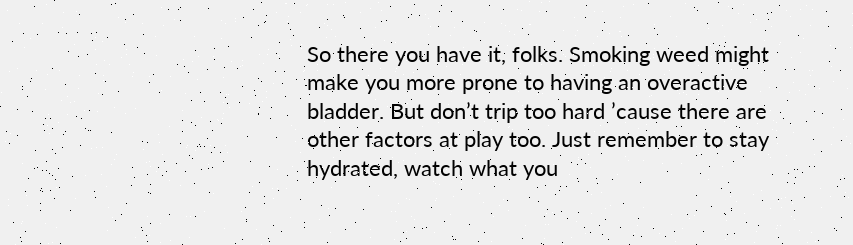So there you have it, folks. Smoking weed might make you more prone to having an overactive bladder. But don’t trip too hard ’cause there are other factors at play too. Just remember to stay hydrated, watch what you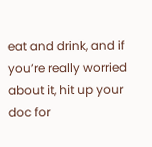eat and drink, and if you’re really worried about it, hit up your doc for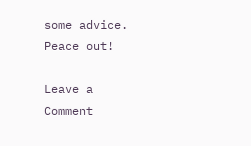some advice. Peace out!

Leave a Comment